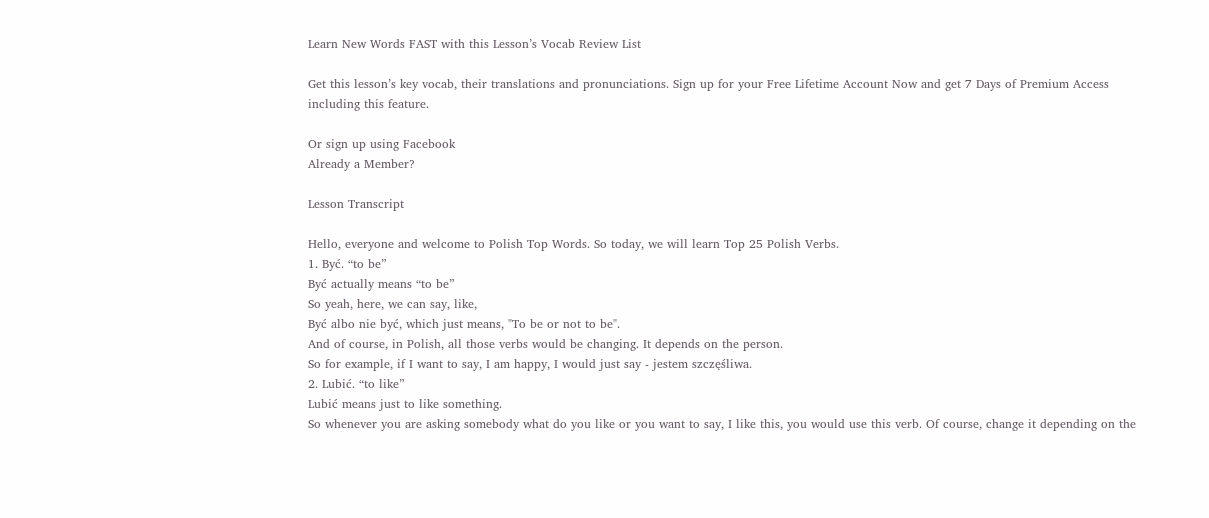Learn New Words FAST with this Lesson’s Vocab Review List

Get this lesson’s key vocab, their translations and pronunciations. Sign up for your Free Lifetime Account Now and get 7 Days of Premium Access including this feature.

Or sign up using Facebook
Already a Member?

Lesson Transcript

Hello, everyone and welcome to Polish Top Words. So today, we will learn Top 25 Polish Verbs.
1. Być. “to be”
Być actually means “to be”
So yeah, here, we can say, like,
Być albo nie być, which just means, "To be or not to be".
And of course, in Polish, all those verbs would be changing. It depends on the person.
So for example, if I want to say, I am happy, I would just say - jestem szczęśliwa.
2. Lubić. “to like”
Lubić means just to like something.
So whenever you are asking somebody what do you like or you want to say, I like this, you would use this verb. Of course, change it depending on the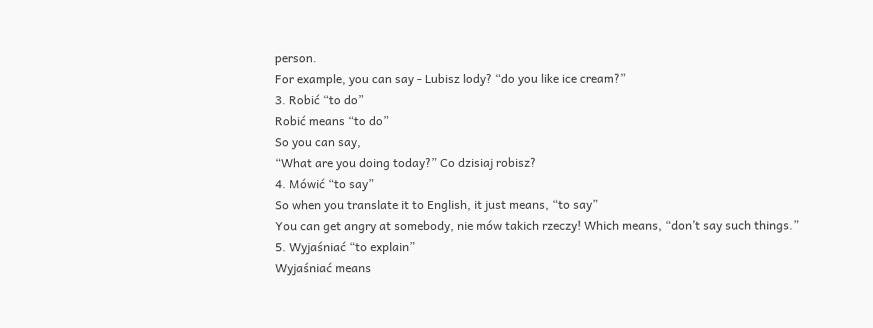person.
For example, you can say - Lubisz lody? “do you like ice cream?”
3. Robić “to do”
Robić means “to do”
So you can say,
“What are you doing today?” Co dzisiaj robisz?
4. Mówić “to say”
So when you translate it to English, it just means, “to say”
You can get angry at somebody, nie mów takich rzeczy! Which means, “don’t say such things.”
5. Wyjaśniać “to explain”
Wyjaśniać means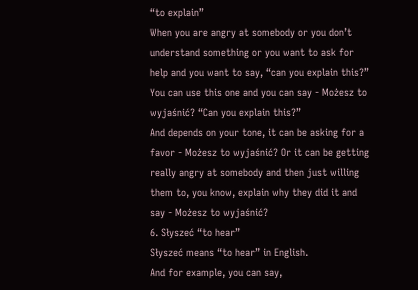“to explain”
When you are angry at somebody or you don’t understand something or you want to ask for help and you want to say, “can you explain this?” You can use this one and you can say - Możesz to wyjaśnić? “Can you explain this?”
And depends on your tone, it can be asking for a favor - Możesz to wyjaśnić? Or it can be getting really angry at somebody and then just willing them to, you know, explain why they did it and say - Możesz to wyjaśnić?
6. Słyszeć “to hear”
Słyszeć means “to hear” in English.
And for example, you can say,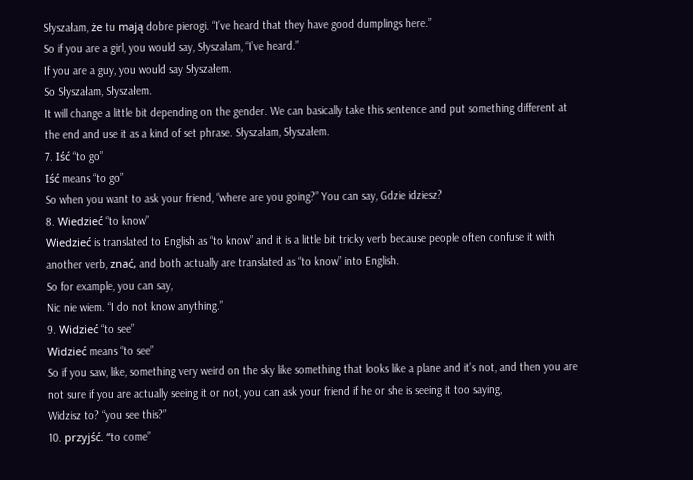Słyszałam, że tu mają dobre pierogi. “I’ve heard that they have good dumplings here.”
So if you are a girl, you would say, Słyszałam, “I’ve heard.”
If you are a guy, you would say Słyszałem.
So Słyszałam, Słyszałem.
It will change a little bit depending on the gender. We can basically take this sentence and put something different at the end and use it as a kind of set phrase. Słyszałam, Słyszałem.
7. Iść “to go”
Iść means “to go”
So when you want to ask your friend, “where are you going?” You can say, Gdzie idziesz?
8. Wiedzieć “to know”
Wiedzieć is translated to English as “to know” and it is a little bit tricky verb because people often confuse it with another verb, znać, and both actually are translated as “to know” into English.
So for example, you can say,
Nic nie wiem. “I do not know anything.”
9. Widzieć “to see”
Widzieć means “to see”
So if you saw, like, something very weird on the sky like something that looks like a plane and it’s not, and then you are not sure if you are actually seeing it or not, you can ask your friend if he or she is seeing it too saying,
Widzisz to? “you see this?”
10. przyjść. “to come”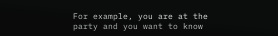For example, you are at the party and you want to know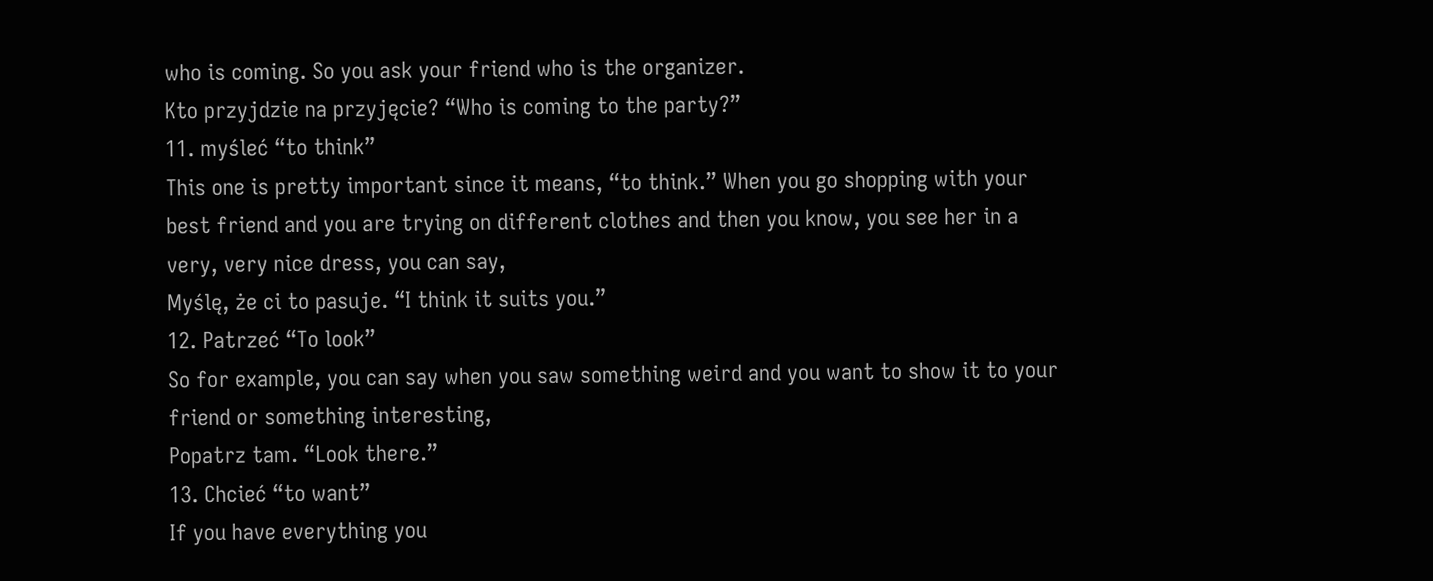who is coming. So you ask your friend who is the organizer.
Kto przyjdzie na przyjęcie? “Who is coming to the party?”
11. myśleć “to think”
This one is pretty important since it means, “to think.” When you go shopping with your best friend and you are trying on different clothes and then you know, you see her in a very, very nice dress, you can say,
Myślę, że ci to pasuje. “I think it suits you.”
12. Patrzeć “To look”
So for example, you can say when you saw something weird and you want to show it to your friend or something interesting,
Popatrz tam. “Look there.”
13. Chcieć “to want”
If you have everything you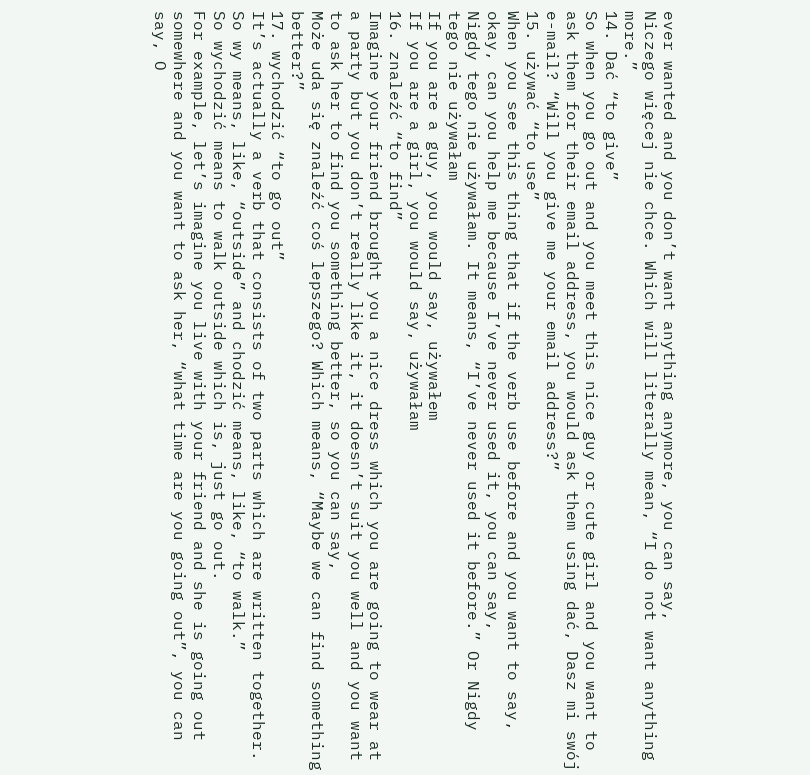ever wanted and you don’t want anything anymore, you can say,
Niczego więcej nie chce. Which will literally mean, “I do not want anything more.”
14. Dać “to give”
So when you go out and you meet this nice guy or cute girl and you want to ask them for their email address, you would ask them using dać, Dasz mi swój e-mail? “Will you give me your email address?”
15. używać “to use”
When you see this thing that if the verb use before and you want to say, okay, can you help me because I’ve never used it, you can say,
Nigdy tego nie używałam. It means, “I’ve never used it before.” Or Nigdy tego nie używałam
If you are a guy, you would say, używałem
If you are a girl, you would say, używałam
16. znaleźć “to find”
Imagine your friend brought you a nice dress which you are going to wear at a party but you don’t really like it, it doesn’t suit you well and you want to ask her to find you something better, so you can say,
Może uda się znaleźć coś lepszego? Which means, “Maybe we can find something better?”
17. wychodzić “to go out”
It’s actually a verb that consists of two parts which are written together. So wy means, like, “outside” and chodzić means, like, “to walk.”
So wychodzić means to walk outside which is, just go out.
For example, let’s imagine you live with your friend and she is going out somewhere and you want to ask her, “what time are you going out”, you can say, O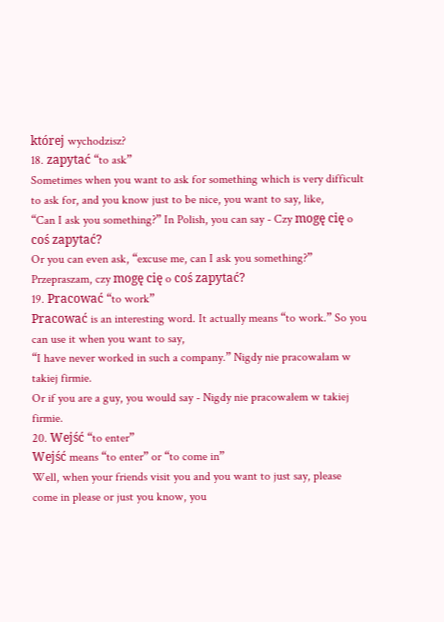której wychodzisz?
18. zapytać “to ask”
Sometimes when you want to ask for something which is very difficult to ask for, and you know just to be nice, you want to say, like,
“Can I ask you something?” In Polish, you can say - Czy mogę cię o coś zapytać?
Or you can even ask, “excuse me, can I ask you something?”
Przepraszam, czy mogę cię o coś zapytać?
19. Pracować “to work”
Pracować is an interesting word. It actually means “to work.” So you can use it when you want to say,
“I have never worked in such a company.” Nigdy nie pracowałam w takiej firmie.
Or if you are a guy, you would say - Nigdy nie pracowałem w takiej firmie.
20. Wejść “to enter”
Wejść means “to enter” or “to come in”
Well, when your friends visit you and you want to just say, please come in please or just you know, you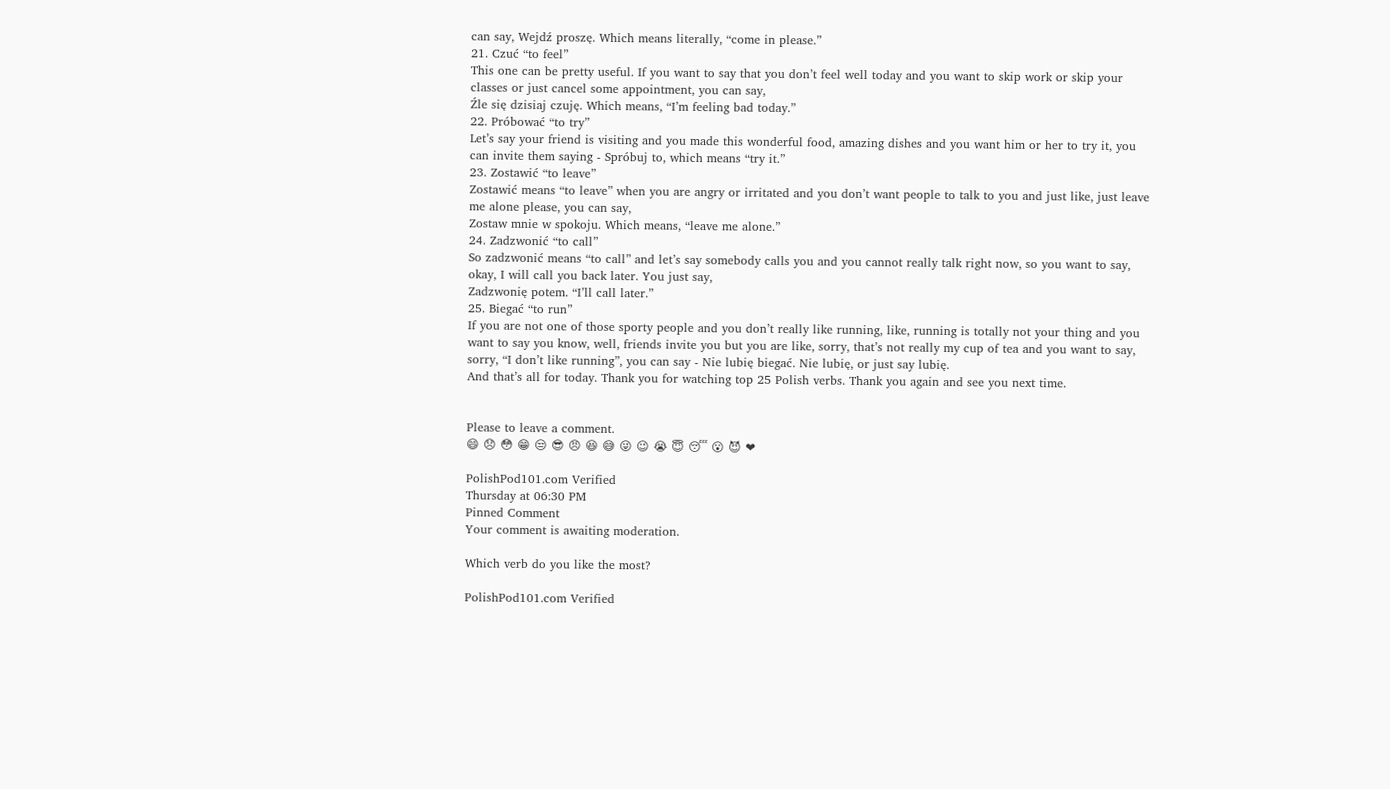can say, Wejdź proszę. Which means literally, “come in please.”
21. Czuć “to feel”
This one can be pretty useful. If you want to say that you don’t feel well today and you want to skip work or skip your classes or just cancel some appointment, you can say,
Źle się dzisiaj czuję. Which means, “I’m feeling bad today.”
22. Próbować “to try”
Let’s say your friend is visiting and you made this wonderful food, amazing dishes and you want him or her to try it, you can invite them saying - Spróbuj to, which means “try it.”
23. Zostawić “to leave”
Zostawić means “to leave” when you are angry or irritated and you don’t want people to talk to you and just like, just leave me alone please, you can say,
Zostaw mnie w spokoju. Which means, “leave me alone.”
24. Zadzwonić “to call”
So zadzwonić means “to call” and let’s say somebody calls you and you cannot really talk right now, so you want to say, okay, I will call you back later. You just say,
Zadzwonię potem. “I’ll call later.”
25. Biegać “to run”
If you are not one of those sporty people and you don’t really like running, like, running is totally not your thing and you want to say you know, well, friends invite you but you are like, sorry, that’s not really my cup of tea and you want to say, sorry, “I don’t like running”, you can say - Nie lubię biegać. Nie lubię, or just say lubię.
And that’s all for today. Thank you for watching top 25 Polish verbs. Thank you again and see you next time.


Please to leave a comment.
😄 😞 😳 😁 😒 😎 😠 😆 😅 😜 😉 😭 😇 😴 😮 😈 ❤

PolishPod101.com Verified
Thursday at 06:30 PM
Pinned Comment
Your comment is awaiting moderation.

Which verb do you like the most?

PolishPod101.com Verified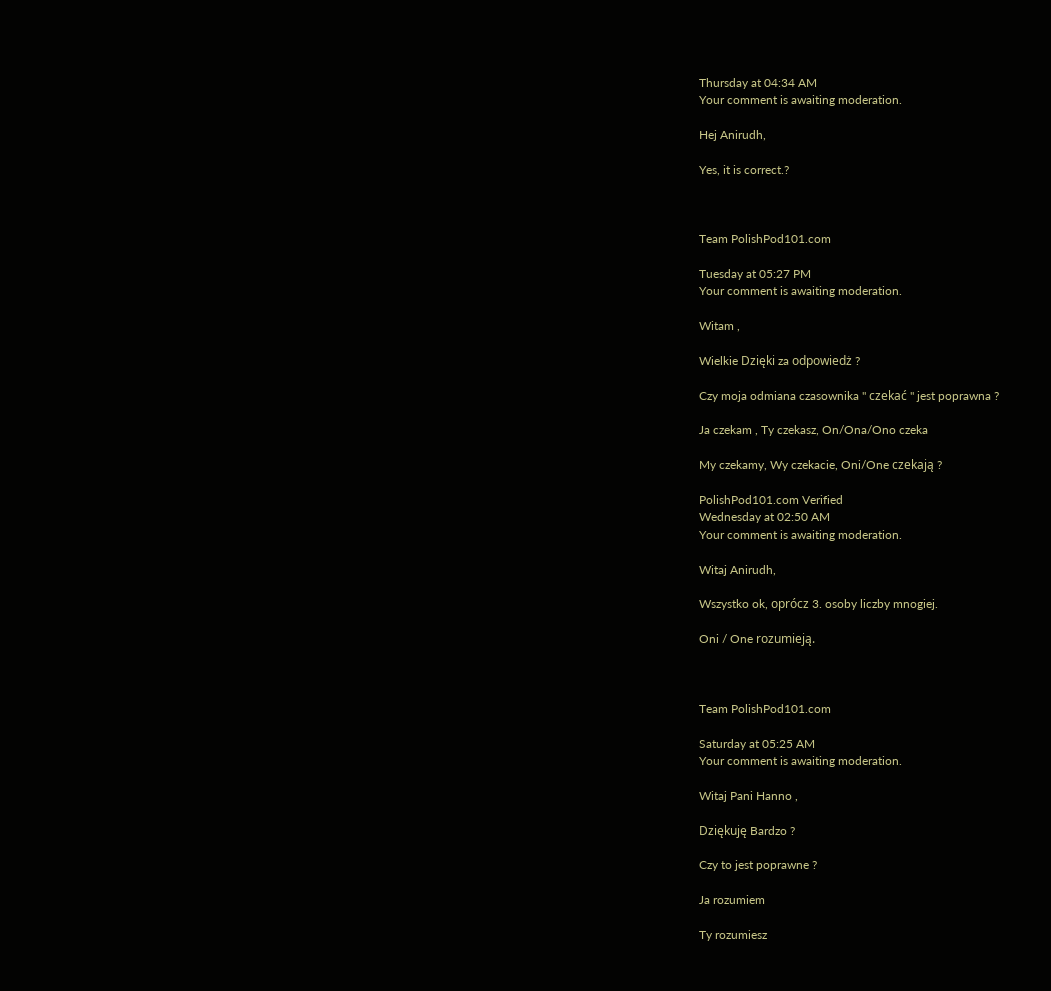Thursday at 04:34 AM
Your comment is awaiting moderation.

Hej Anirudh,

Yes, it is correct.?



Team PolishPod101.com

Tuesday at 05:27 PM
Your comment is awaiting moderation.

Witam ,

Wielkie Dzięki za odpowiedż ?

Czy moja odmiana czasownika " czekać " jest poprawna ?

Ja czekam , Ty czekasz, On/Ona/Ono czeka

My czekamy, Wy czekacie, Oni/One czekają ?

PolishPod101.com Verified
Wednesday at 02:50 AM
Your comment is awaiting moderation.

Witaj Anirudh,

Wszystko ok, oprócz 3. osoby liczby mnogiej.

Oni / One rozumieją.



Team PolishPod101.com

Saturday at 05:25 AM
Your comment is awaiting moderation.

Witaj Pani Hanno ,

Dziękuję Bardzo ?

Czy to jest poprawne ?

Ja rozumiem

Ty rozumiesz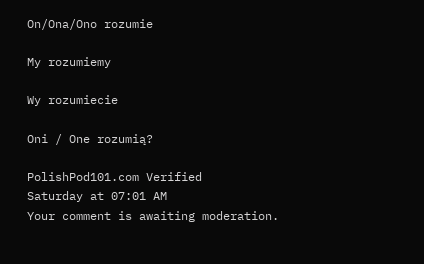On/Ona/Ono rozumie

My rozumiemy

Wy rozumiecie

Oni / One rozumią?

PolishPod101.com Verified
Saturday at 07:01 AM
Your comment is awaiting moderation.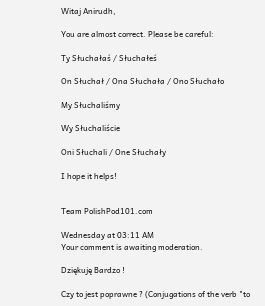Witaj Anirudh,

You are almost correct. Please be careful:

Ty Słuchałaś / Słuchałeś

On Słuchał / Ona Słuchała / Ono Słuchało

My Słuchaliśmy

Wy Słuchaliście

Oni Słuchali / One Słuchały

I hope it helps!


Team PolishPod101.com

Wednesday at 03:11 AM
Your comment is awaiting moderation.

Dziękuję Bardzo !

Czy to jest poprawne ? (Conjugations of the verb "to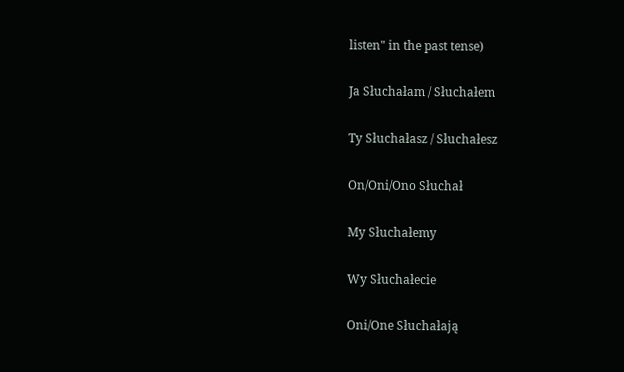listen" in the past tense)

Ja Słuchałam / Słuchałem

Ty Słuchałasz / Słuchałesz

On/Oni/Ono Słuchał

My Słuchałemy

Wy Słuchałecie

Oni/One Słuchałają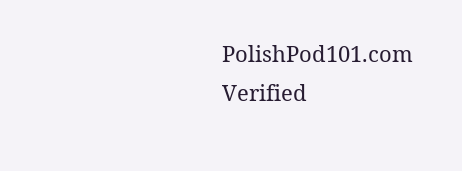PolishPod101.com Verified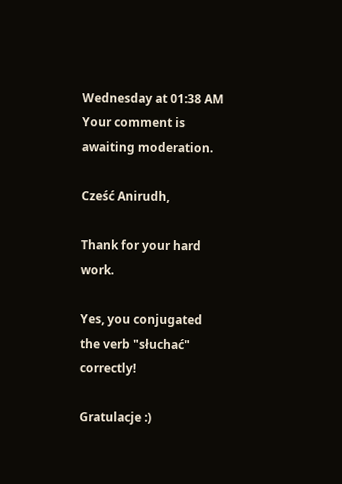Wednesday at 01:38 AM
Your comment is awaiting moderation.

Cześć Anirudh,

Thank for your hard work.

Yes, you conjugated the verb "słuchać" correctly!

Gratulacje :)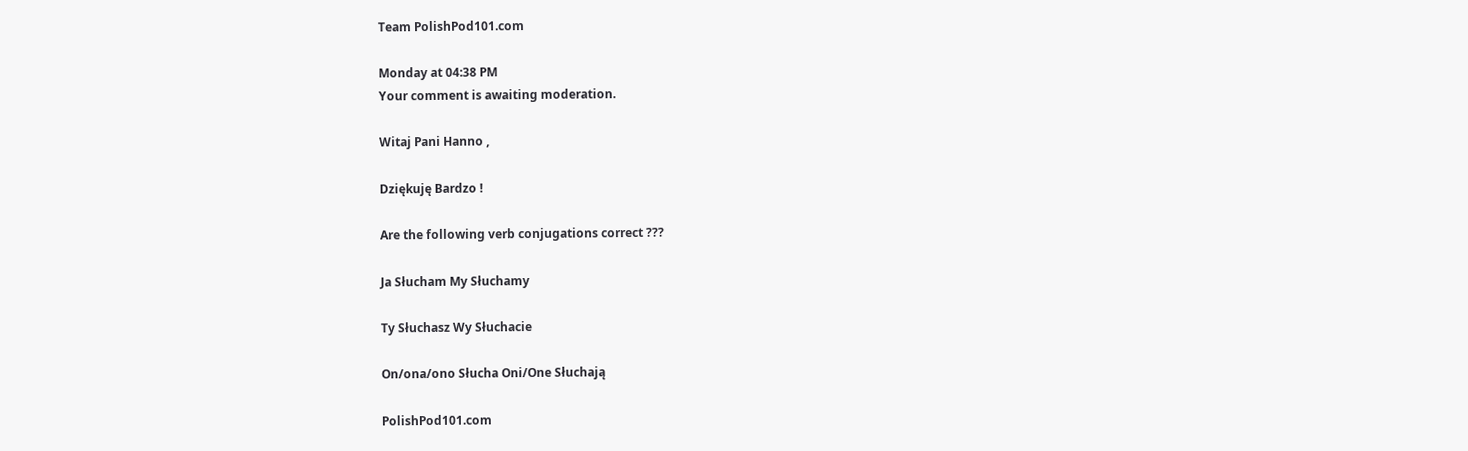Team PolishPod101.com

Monday at 04:38 PM
Your comment is awaiting moderation.

Witaj Pani Hanno ,

Dziękuję Bardzo !

Are the following verb conjugations correct ???

Ja Słucham My Słuchamy

Ty Słuchasz Wy Słuchacie

On/ona/ono Słucha Oni/One Słuchają

PolishPod101.com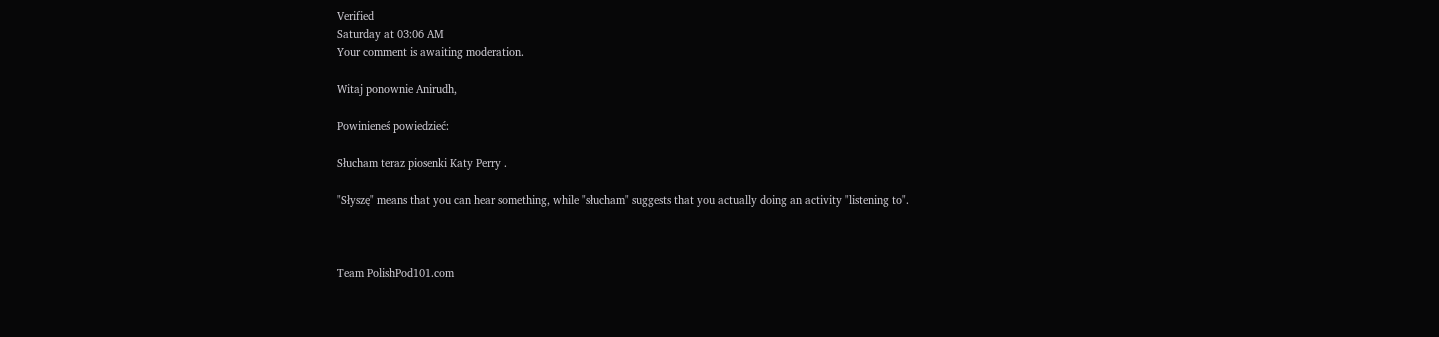Verified
Saturday at 03:06 AM
Your comment is awaiting moderation.

Witaj ponownie Anirudh,

Powinieneś powiedzieć:

Słucham teraz piosenki Katy Perry .

"Słyszę" means that you can hear something, while "słucham" suggests that you actually doing an activity "listening to".



Team PolishPod101.com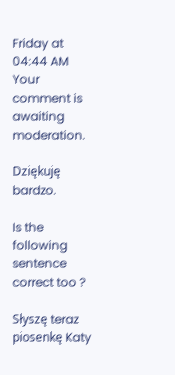Friday at 04:44 AM
Your comment is awaiting moderation.

Dziękuję bardzo.

Is the following sentence correct too ?

Słyszę teraz piosenkę Katy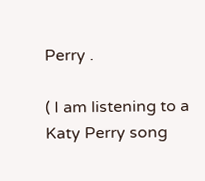Perry .

( I am listening to a Katy Perry song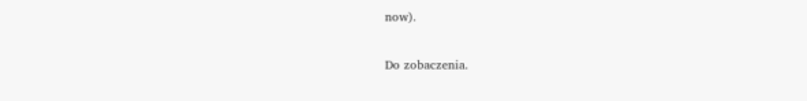now).

Do zobaczenia.